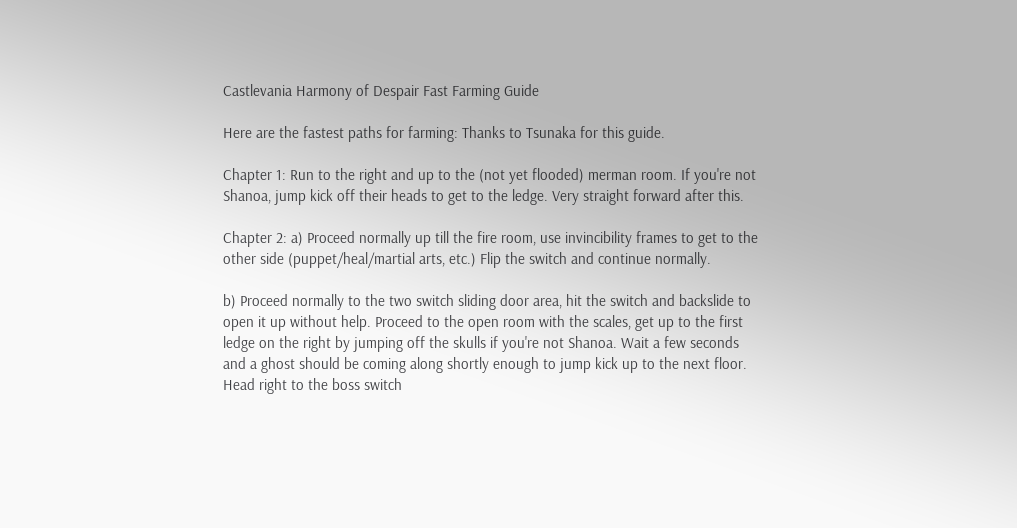Castlevania Harmony of Despair Fast Farming Guide

Here are the fastest paths for farming: Thanks to Tsunaka for this guide.

Chapter 1: Run to the right and up to the (not yet flooded) merman room. If you're not Shanoa, jump kick off their heads to get to the ledge. Very straight forward after this.

Chapter 2: a) Proceed normally up till the fire room, use invincibility frames to get to the other side (puppet/heal/martial arts, etc.) Flip the switch and continue normally.

b) Proceed normally to the two switch sliding door area, hit the switch and backslide to open it up without help. Proceed to the open room with the scales, get up to the first ledge on the right by jumping off the skulls if you're not Shanoa. Wait a few seconds and a ghost should be coming along shortly enough to jump kick up to the next floor. Head right to the boss switch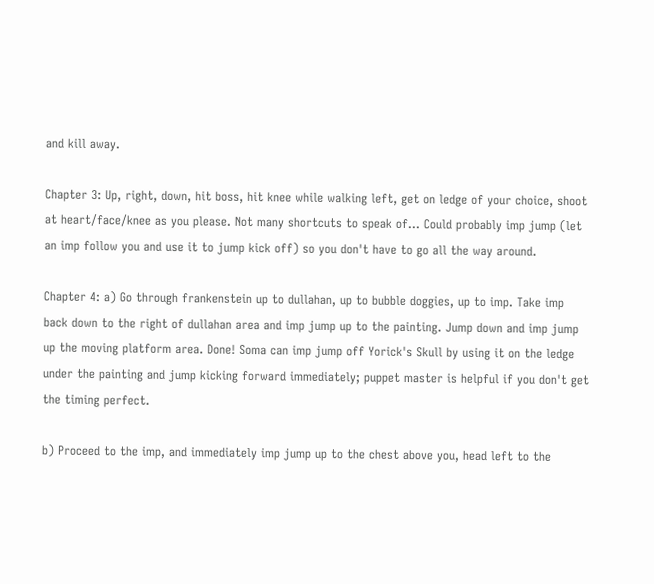and kill away.

Chapter 3: Up, right, down, hit boss, hit knee while walking left, get on ledge of your choice, shoot at heart/face/knee as you please. Not many shortcuts to speak of... Could probably imp jump (let an imp follow you and use it to jump kick off) so you don't have to go all the way around.

Chapter 4: a) Go through frankenstein up to dullahan, up to bubble doggies, up to imp. Take imp back down to the right of dullahan area and imp jump up to the painting. Jump down and imp jump up the moving platform area. Done! Soma can imp jump off Yorick's Skull by using it on the ledge under the painting and jump kicking forward immediately; puppet master is helpful if you don't get the timing perfect.

b) Proceed to the imp, and immediately imp jump up to the chest above you, head left to the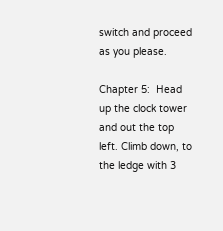switch and proceed as you please.

Chapter 5:  Head up the clock tower and out the top left. Climb down, to the ledge with 3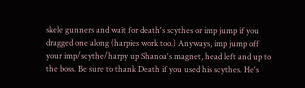skele gunners and wait for death's scythes or imp jump if you dragged one along (harpies work too.) Anyways, imp jump off your imp/scythe/harpy up Shanoa's magnet, head left and up to the boss. Be sure to thank Death if you used his scythes. He's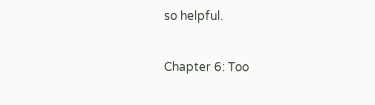so helpful.

Chapter 6: Too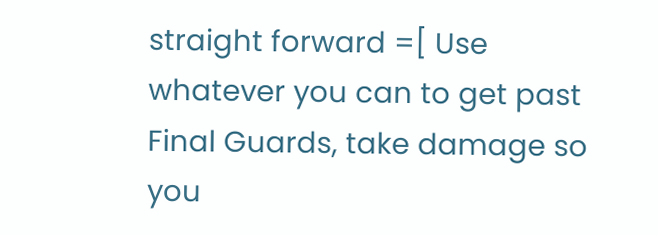straight forward =[ Use whatever you can to get past Final Guards, take damage so you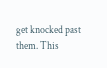get knocked past them. This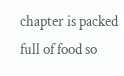chapter is packed full of food so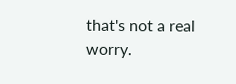that's not a real worry.